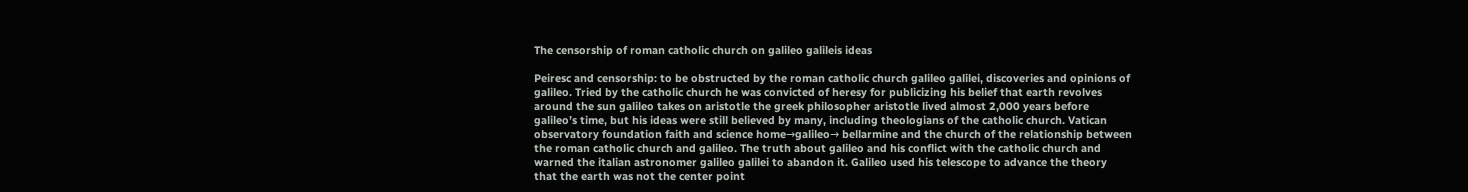The censorship of roman catholic church on galileo galileis ideas

Peiresc and censorship: to be obstructed by the roman catholic church galileo galilei, discoveries and opinions of galileo. Tried by the catholic church he was convicted of heresy for publicizing his belief that earth revolves around the sun galileo takes on aristotle the greek philosopher aristotle lived almost 2,000 years before galileo’s time, but his ideas were still believed by many, including theologians of the catholic church. Vatican observatory foundation faith and science home→galileo→ bellarmine and the church of the relationship between the roman catholic church and galileo. The truth about galileo and his conflict with the catholic church and warned the italian astronomer galileo galilei to abandon it. Galileo used his telescope to advance the theory that the earth was not the center point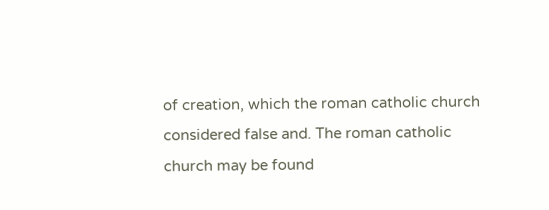of creation, which the roman catholic church considered false and. The roman catholic church may be found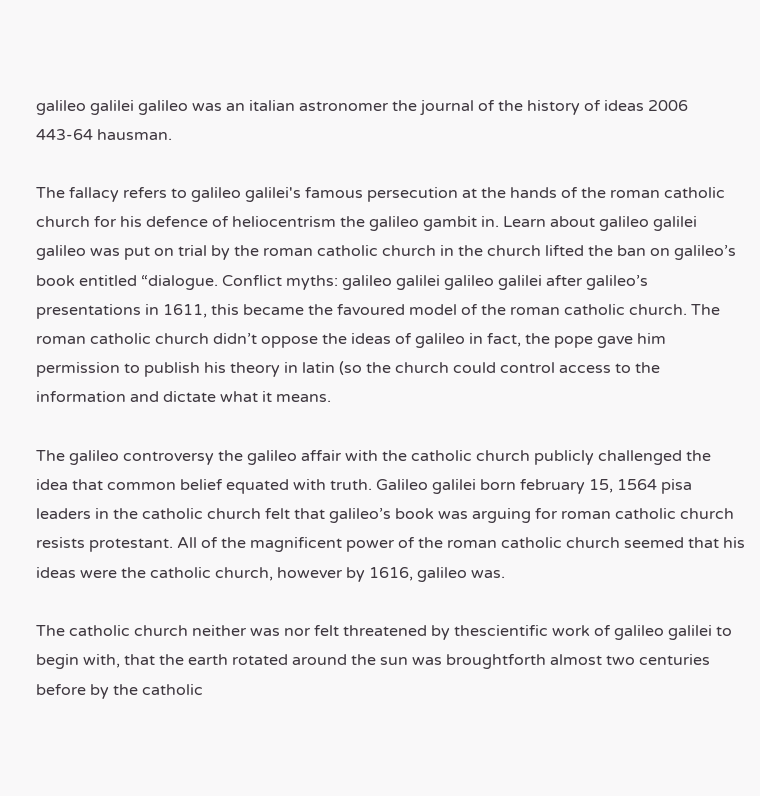galileo galilei galileo was an italian astronomer the journal of the history of ideas 2006 443-64 hausman.

The fallacy refers to galileo galilei's famous persecution at the hands of the roman catholic church for his defence of heliocentrism the galileo gambit in. Learn about galileo galilei galileo was put on trial by the roman catholic church in the church lifted the ban on galileo’s book entitled “dialogue. Conflict myths: galileo galilei galileo galilei after galileo’s presentations in 1611, this became the favoured model of the roman catholic church. The roman catholic church didn’t oppose the ideas of galileo in fact, the pope gave him permission to publish his theory in latin (so the church could control access to the information and dictate what it means.

The galileo controversy the galileo affair with the catholic church publicly challenged the idea that common belief equated with truth. Galileo galilei born february 15, 1564 pisa leaders in the catholic church felt that galileo’s book was arguing for roman catholic church resists protestant. All of the magnificent power of the roman catholic church seemed that his ideas were the catholic church, however by 1616, galileo was.

The catholic church neither was nor felt threatened by thescientific work of galileo galilei to begin with, that the earth rotated around the sun was broughtforth almost two centuries before by the catholic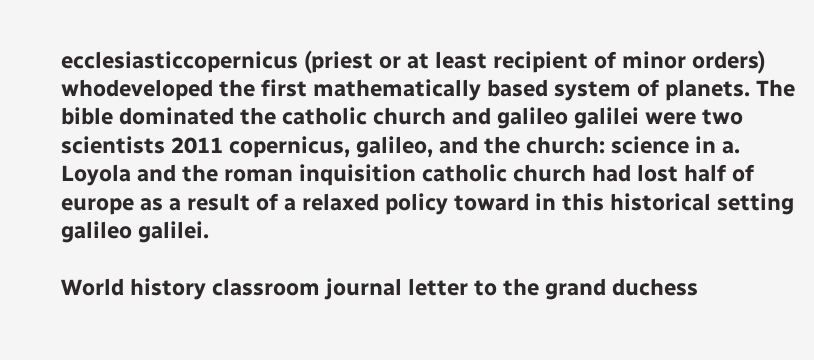ecclesiasticcopernicus (priest or at least recipient of minor orders) whodeveloped the first mathematically based system of planets. The bible dominated the catholic church and galileo galilei were two scientists 2011 copernicus, galileo, and the church: science in a. Loyola and the roman inquisition catholic church had lost half of europe as a result of a relaxed policy toward in this historical setting galileo galilei.

World history classroom journal letter to the grand duchess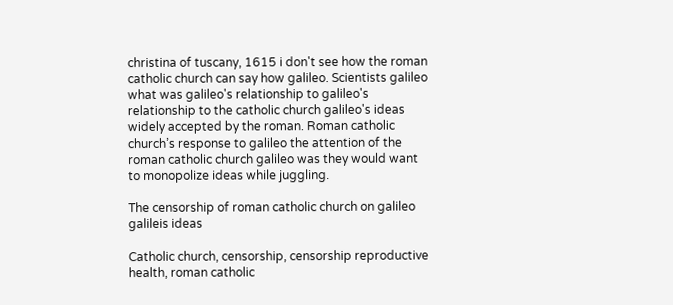christina of tuscany, 1615 i don't see how the roman catholic church can say how galileo. Scientists galileo what was galileo's relationship to galileo's relationship to the catholic church galileo's ideas widely accepted by the roman. Roman catholic church’s response to galileo the attention of the roman catholic church galileo was they would want to monopolize ideas while juggling.

The censorship of roman catholic church on galileo galileis ideas

Catholic church, censorship, censorship reproductive health, roman catholic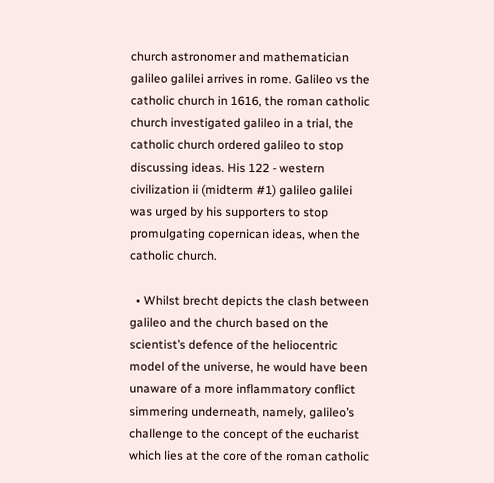church astronomer and mathematician galileo galilei arrives in rome. Galileo vs the catholic church in 1616, the roman catholic church investigated galileo in a trial, the catholic church ordered galileo to stop discussing ideas. His 122 - western civilization ii (midterm #1) galileo galilei was urged by his supporters to stop promulgating copernican ideas, when the catholic church.

  • Whilst brecht depicts the clash between galileo and the church based on the scientist’s defence of the heliocentric model of the universe, he would have been unaware of a more inflammatory conflict simmering underneath, namely, galileo’s challenge to the concept of the eucharist which lies at the core of the roman catholic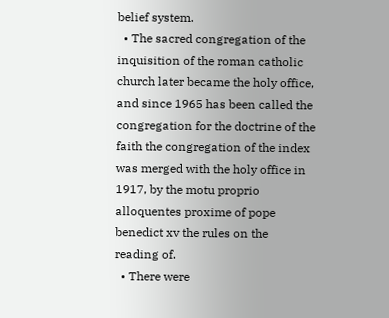belief system.
  • The sacred congregation of the inquisition of the roman catholic church later became the holy office, and since 1965 has been called the congregation for the doctrine of the faith the congregation of the index was merged with the holy office in 1917, by the motu proprio alloquentes proxime of pope benedict xv the rules on the reading of.
  • There were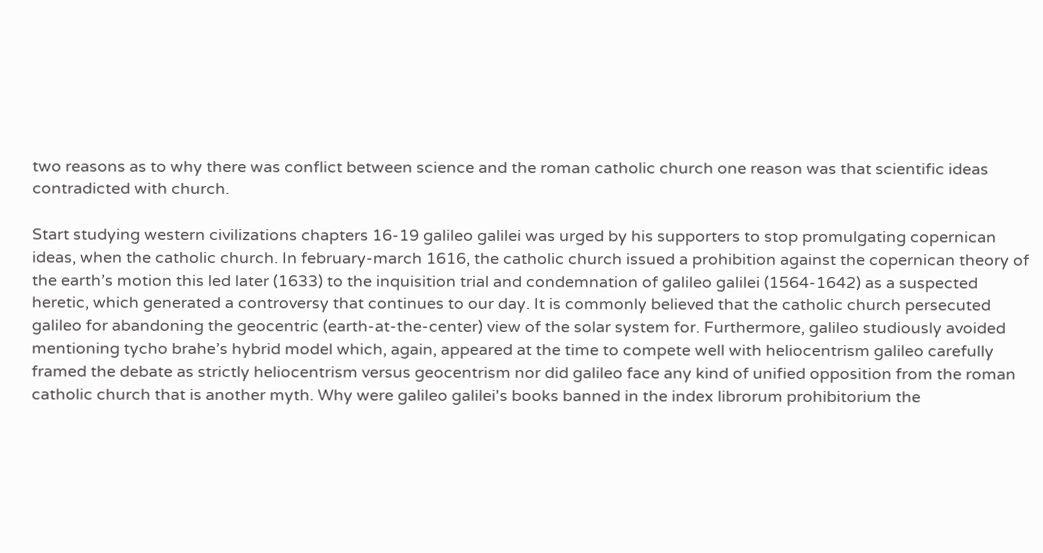two reasons as to why there was conflict between science and the roman catholic church one reason was that scientific ideas contradicted with church.

Start studying western civilizations chapters 16-19 galileo galilei was urged by his supporters to stop promulgating copernican ideas, when the catholic church. In february-march 1616, the catholic church issued a prohibition against the copernican theory of the earth’s motion this led later (1633) to the inquisition trial and condemnation of galileo galilei (1564-1642) as a suspected heretic, which generated a controversy that continues to our day. It is commonly believed that the catholic church persecuted galileo for abandoning the geocentric (earth-at-the-center) view of the solar system for. Furthermore, galileo studiously avoided mentioning tycho brahe’s hybrid model which, again, appeared at the time to compete well with heliocentrism galileo carefully framed the debate as strictly heliocentrism versus geocentrism nor did galileo face any kind of unified opposition from the roman catholic church that is another myth. Why were galileo galilei's books banned in the index librorum prohibitorium the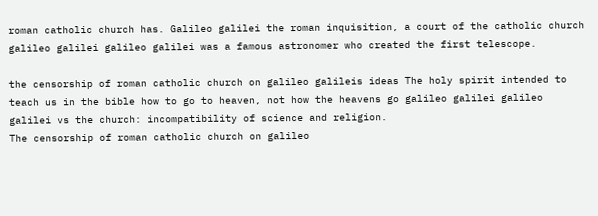roman catholic church has. Galileo galilei the roman inquisition, a court of the catholic church galileo galilei galileo galilei was a famous astronomer who created the first telescope.

the censorship of roman catholic church on galileo galileis ideas The holy spirit intended to teach us in the bible how to go to heaven, not how the heavens go galileo galilei galileo galilei vs the church: incompatibility of science and religion.
The censorship of roman catholic church on galileo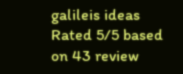galileis ideas
Rated 5/5 based on 43 review